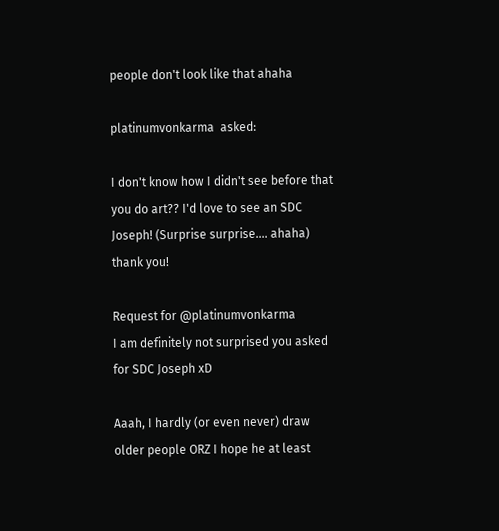people don't look like that ahaha

platinumvonkarma  asked:

I don't know how I didn't see before that you do art?? I'd love to see an SDC Joseph! (Surprise surprise.... ahaha) thank you!

Request for @platinumvonkarma
I am definitely not surprised you asked for SDC Joseph xD

Aaah, I hardly (or even never) draw older people ORZ I hope he at least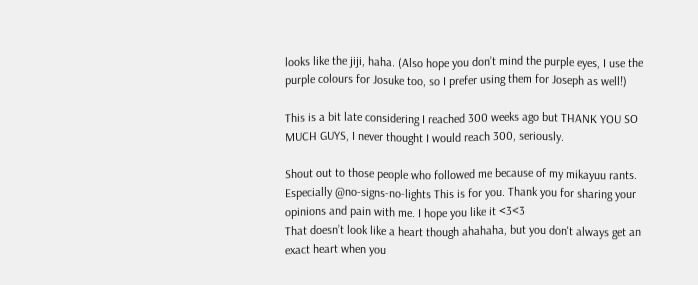looks like the jiji, haha. (Also hope you don’t mind the purple eyes, I use the purple colours for Josuke too, so I prefer using them for Joseph as well!)

This is a bit late considering I reached 300 weeks ago but THANK YOU SO MUCH GUYS, I never thought I would reach 300, seriously.

Shout out to those people who followed me because of my mikayuu rants. Especially @no-signs-no-lights This is for you. Thank you for sharing your opinions and pain with me. I hope you like it <3<3
That doesn’t look like a heart though ahahaha, but you don't always get an exact heart when you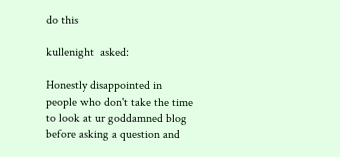do this

kullenight  asked:

Honestly disappointed in people who don't take the time to look at ur goddamned blog before asking a question and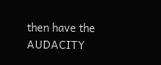then have the AUDACITY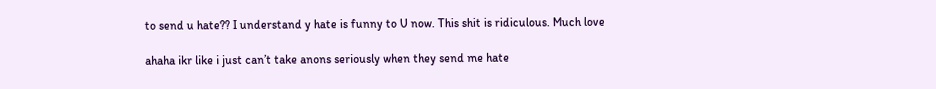to send u hate?? I understand y hate is funny to U now. This shit is ridiculous. Much love

ahaha ikr like i just can’t take anons seriously when they send me hate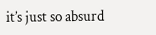it’s just so absurd